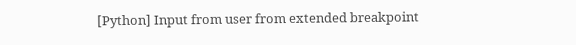[Python] Input from user from extended breakpoint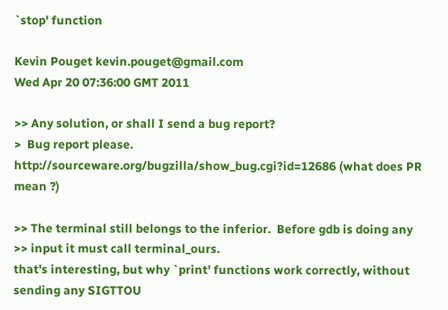`stop' function

Kevin Pouget kevin.pouget@gmail.com
Wed Apr 20 07:36:00 GMT 2011

>> Any solution, or shall I send a bug report?
>  Bug report please.
http://sourceware.org/bugzilla/show_bug.cgi?id=12686 (what does PR mean ?)

>> The terminal still belongs to the inferior.  Before gdb is doing any
>> input it must call terminal_ours.
that's interesting, but why `print' functions work correctly, without
sending any SIGTTOU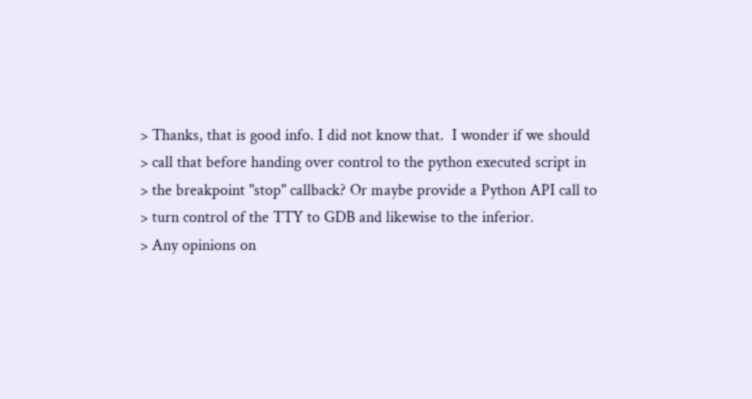> Thanks, that is good info. I did not know that.  I wonder if we should
> call that before handing over control to the python executed script in
> the breakpoint "stop" callback? Or maybe provide a Python API call to
> turn control of the TTY to GDB and likewise to the inferior.
> Any opinions on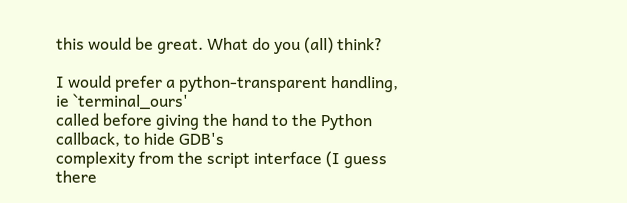this would be great. What do you (all) think?

I would prefer a python-transparent handling, ie `terminal_ours'
called before giving the hand to the Python callback, to hide GDB's
complexity from the script interface (I guess there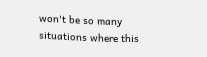won't be so many
situations where this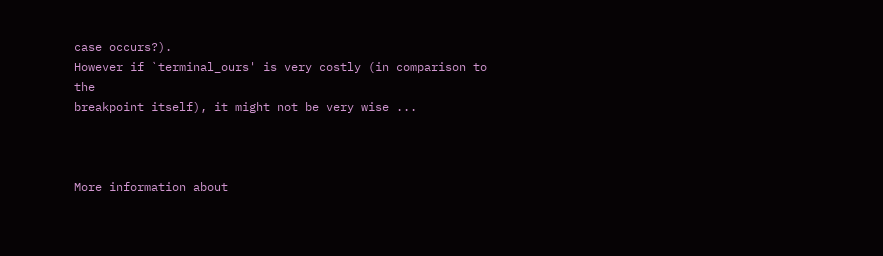case occurs?).
However if `terminal_ours' is very costly (in comparison to the
breakpoint itself), it might not be very wise ...



More information about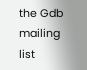the Gdb mailing list